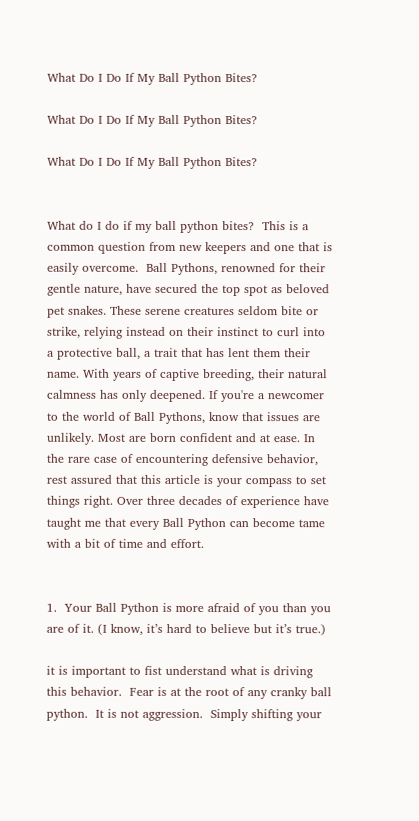What Do I Do If My Ball Python Bites?

What Do I Do If My Ball Python Bites?

What Do I Do If My Ball Python Bites?


What do I do if my ball python bites?  This is a common question from new keepers and one that is easily overcome.  Ball Pythons, renowned for their gentle nature, have secured the top spot as beloved pet snakes. These serene creatures seldom bite or strike, relying instead on their instinct to curl into a protective ball, a trait that has lent them their name. With years of captive breeding, their natural calmness has only deepened. If you're a newcomer to the world of Ball Pythons, know that issues are unlikely. Most are born confident and at ease. In the rare case of encountering defensive behavior, rest assured that this article is your compass to set things right. Over three decades of experience have taught me that every Ball Python can become tame with a bit of time and effort.


1.  Your Ball Python is more afraid of you than you are of it. (I know, it’s hard to believe but it’s true.)

it is important to fist understand what is driving this behavior.  Fear is at the root of any cranky ball python.  It is not aggression.  Simply shifting your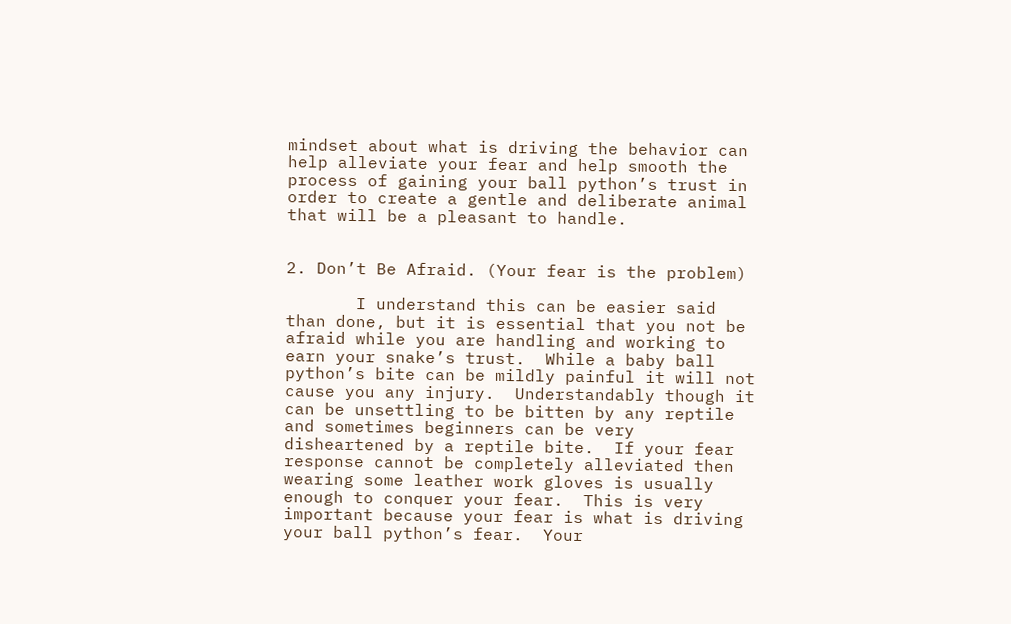mindset about what is driving the behavior can help alleviate your fear and help smooth the process of gaining your ball python’s trust in order to create a gentle and deliberate animal that will be a pleasant to handle.


2. Don’t Be Afraid. (Your fear is the problem)

       I understand this can be easier said than done, but it is essential that you not be afraid while you are handling and working to earn your snake’s trust.  While a baby ball python’s bite can be mildly painful it will not cause you any injury.  Understandably though it can be unsettling to be bitten by any reptile and sometimes beginners can be very disheartened by a reptile bite.  If your fear response cannot be completely alleviated then wearing some leather work gloves is usually enough to conquer your fear.  This is very important because your fear is what is driving your ball python’s fear.  Your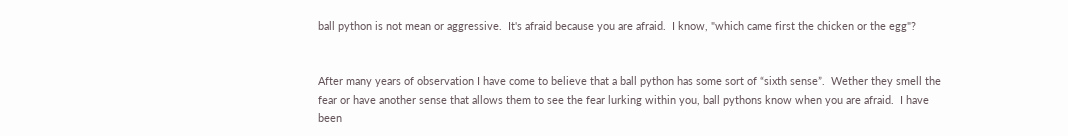ball python is not mean or aggressive.  It's afraid because you are afraid.  I know, "which came first the chicken or the egg"?


After many years of observation I have come to believe that a ball python has some sort of “sixth sense”.  Wether they smell the fear or have another sense that allows them to see the fear lurking within you, ball pythons know when you are afraid.  I have been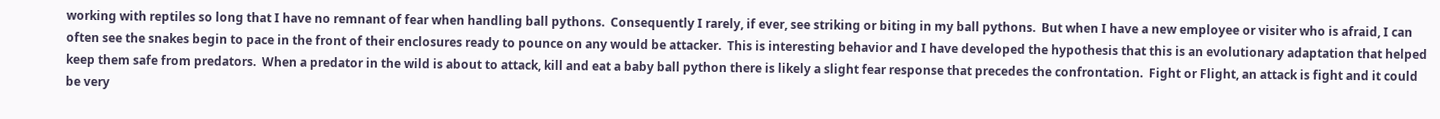working with reptiles so long that I have no remnant of fear when handling ball pythons.  Consequently I rarely, if ever, see striking or biting in my ball pythons.  But when I have a new employee or visiter who is afraid, I can often see the snakes begin to pace in the front of their enclosures ready to pounce on any would be attacker.  This is interesting behavior and I have developed the hypothesis that this is an evolutionary adaptation that helped keep them safe from predators.  When a predator in the wild is about to attack, kill and eat a baby ball python there is likely a slight fear response that precedes the confrontation.  Fight or Flight, an attack is fight and it could be very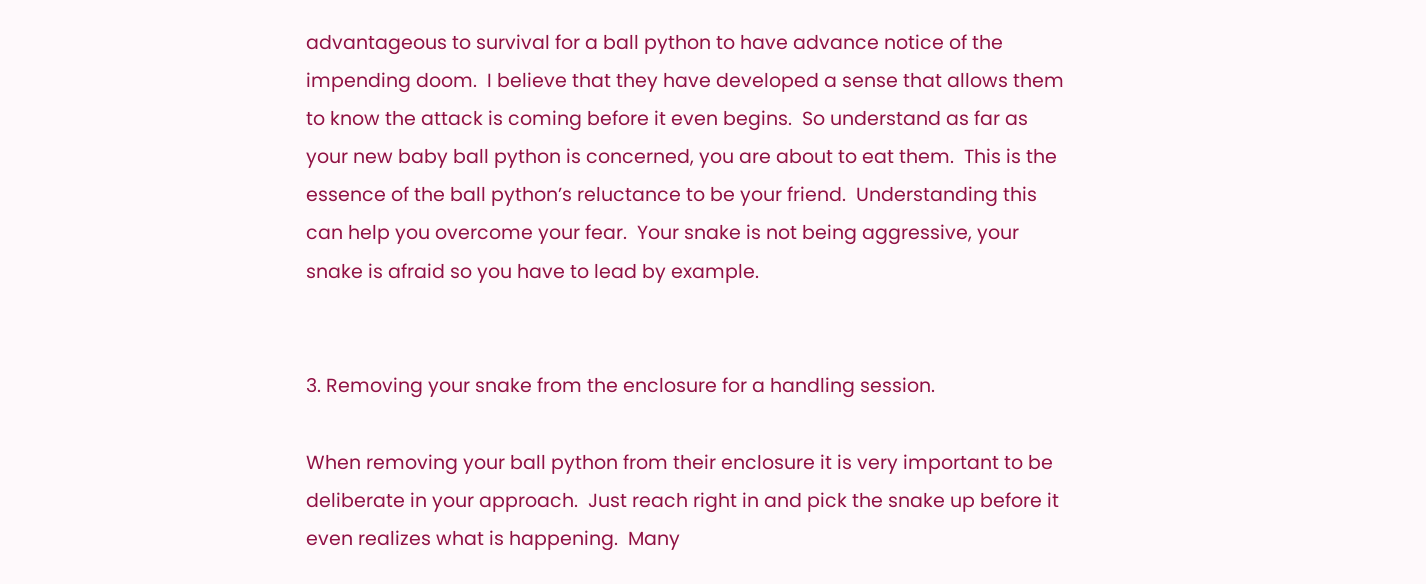advantageous to survival for a ball python to have advance notice of the impending doom.  I believe that they have developed a sense that allows them to know the attack is coming before it even begins.  So understand as far as your new baby ball python is concerned, you are about to eat them.  This is the essence of the ball python’s reluctance to be your friend.  Understanding this can help you overcome your fear.  Your snake is not being aggressive, your snake is afraid so you have to lead by example.


3. Removing your snake from the enclosure for a handling session.

When removing your ball python from their enclosure it is very important to be deliberate in your approach.  Just reach right in and pick the snake up before it even realizes what is happening.  Many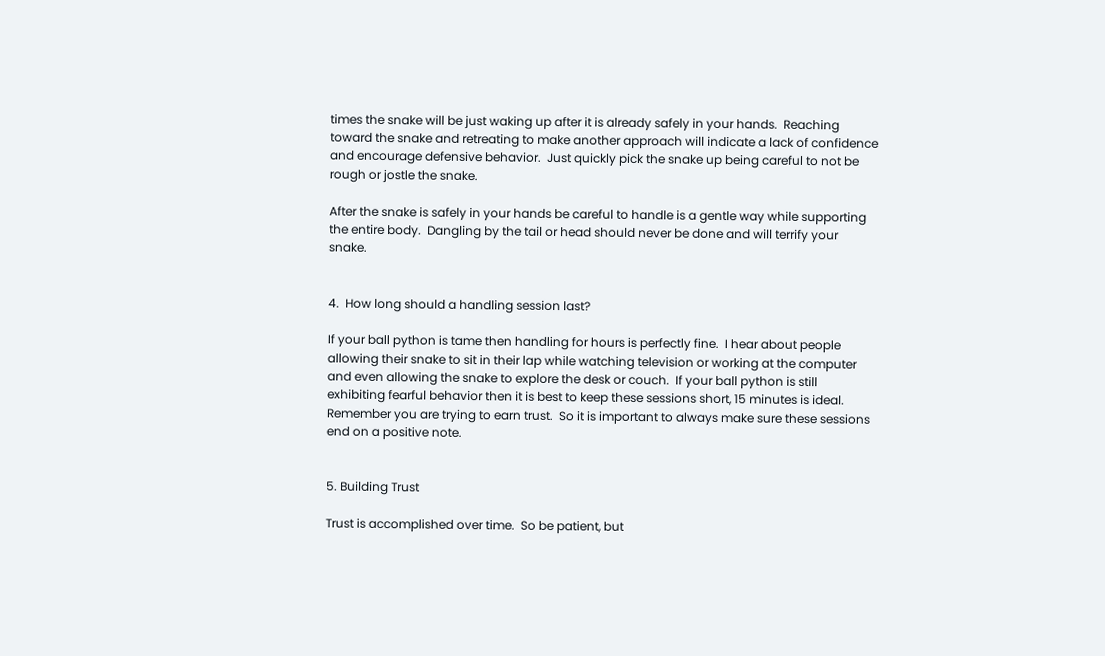times the snake will be just waking up after it is already safely in your hands.  Reaching toward the snake and retreating to make another approach will indicate a lack of confidence and encourage defensive behavior.  Just quickly pick the snake up being careful to not be rough or jostle the snake.

After the snake is safely in your hands be careful to handle is a gentle way while supporting the entire body.  Dangling by the tail or head should never be done and will terrify your snake.


4.  How long should a handling session last?

If your ball python is tame then handling for hours is perfectly fine.  I hear about people allowing their snake to sit in their lap while watching television or working at the computer and even allowing the snake to explore the desk or couch.  If your ball python is still exhibiting fearful behavior then it is best to keep these sessions short, 15 minutes is ideal.  Remember you are trying to earn trust.  So it is important to always make sure these sessions end on a positive note.


5. Building Trust

Trust is accomplished over time.  So be patient, but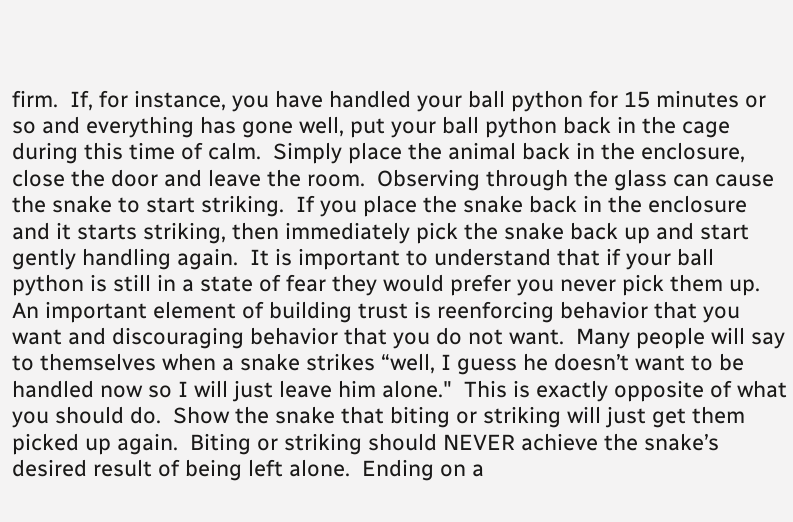firm.  If, for instance, you have handled your ball python for 15 minutes or so and everything has gone well, put your ball python back in the cage during this time of calm.  Simply place the animal back in the enclosure, close the door and leave the room.  Observing through the glass can cause the snake to start striking.  If you place the snake back in the enclosure and it starts striking, then immediately pick the snake back up and start gently handling again.  It is important to understand that if your ball python is still in a state of fear they would prefer you never pick them up.  An important element of building trust is reenforcing behavior that you want and discouraging behavior that you do not want.  Many people will say to themselves when a snake strikes “well, I guess he doesn’t want to be handled now so I will just leave him alone."  This is exactly opposite of what you should do.  Show the snake that biting or striking will just get them picked up again.  Biting or striking should NEVER achieve the snake’s desired result of being left alone.  Ending on a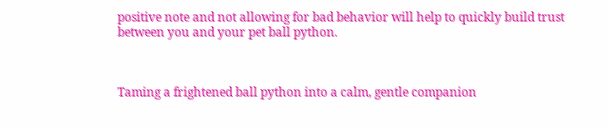positive note and not allowing for bad behavior will help to quickly build trust between you and your pet ball python.



Taming a frightened ball python into a calm, gentle companion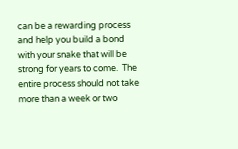can be a rewarding process and help you build a bond with your snake that will be strong for years to come.  The entire process should not take more than a week or two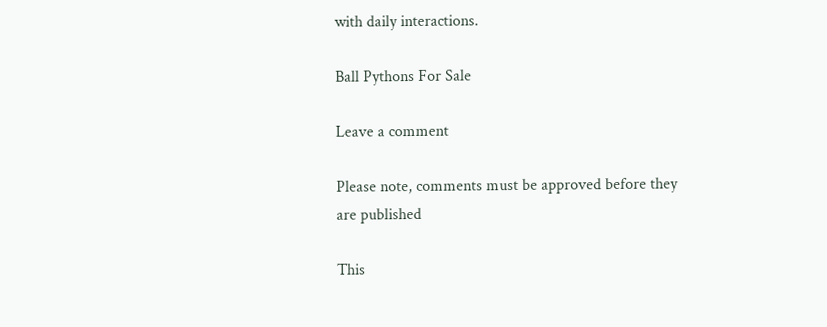with daily interactions.

Ball Pythons For Sale

Leave a comment

Please note, comments must be approved before they are published

This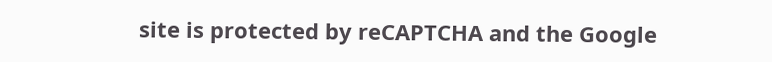site is protected by reCAPTCHA and the Google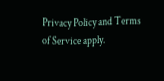Privacy Policy and Terms of Service apply.